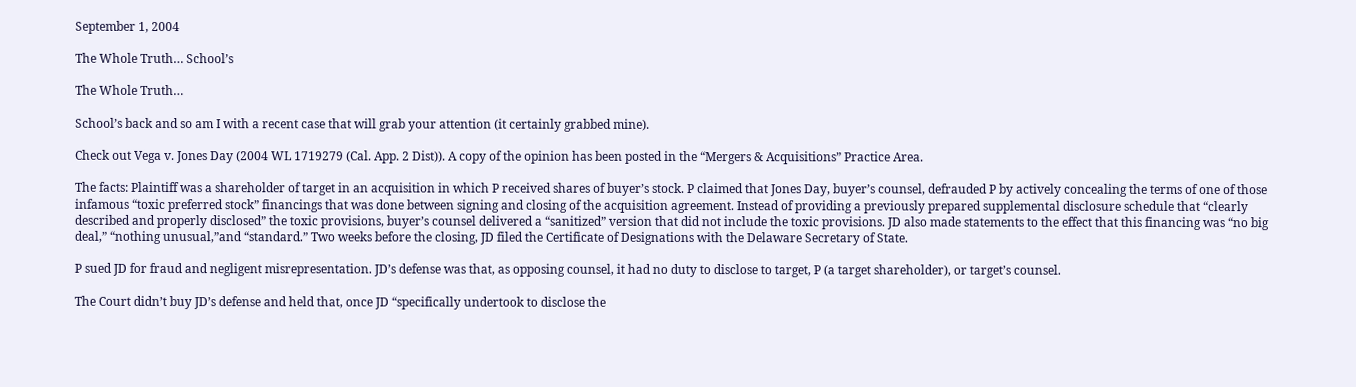September 1, 2004

The Whole Truth… School’s

The Whole Truth…

School’s back and so am I with a recent case that will grab your attention (it certainly grabbed mine).

Check out Vega v. Jones Day (2004 WL 1719279 (Cal. App. 2 Dist)). A copy of the opinion has been posted in the “Mergers & Acquisitions” Practice Area.

The facts: Plaintiff was a shareholder of target in an acquisition in which P received shares of buyer’s stock. P claimed that Jones Day, buyer’s counsel, defrauded P by actively concealing the terms of one of those infamous “toxic preferred stock” financings that was done between signing and closing of the acquisition agreement. Instead of providing a previously prepared supplemental disclosure schedule that “clearly described and properly disclosed” the toxic provisions, buyer’s counsel delivered a “sanitized” version that did not include the toxic provisions. JD also made statements to the effect that this financing was “no big deal,” “nothing unusual,”and “standard.” Two weeks before the closing, JD filed the Certificate of Designations with the Delaware Secretary of State.

P sued JD for fraud and negligent misrepresentation. JD’s defense was that, as opposing counsel, it had no duty to disclose to target, P (a target shareholder), or target’s counsel.

The Court didn’t buy JD’s defense and held that, once JD “specifically undertook to disclose the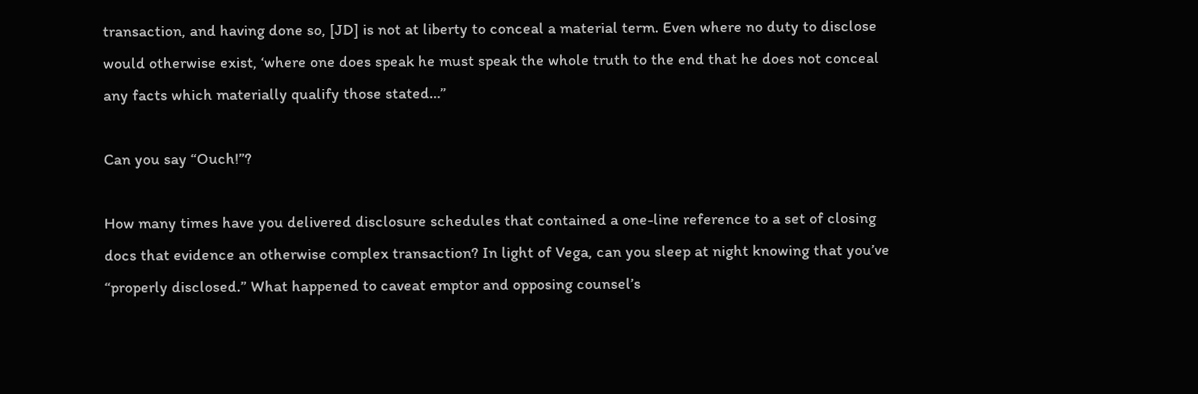transaction, and having done so, [JD] is not at liberty to conceal a material term. Even where no duty to disclose would otherwise exist, ‘where one does speak he must speak the whole truth to the end that he does not conceal any facts which materially qualify those stated…”

Can you say “Ouch!”?

How many times have you delivered disclosure schedules that contained a one-line reference to a set of closing docs that evidence an otherwise complex transaction? In light of Vega, can you sleep at night knowing that you’ve “properly disclosed.” What happened to caveat emptor and opposing counsel’s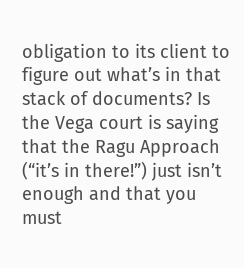obligation to its client to figure out what’s in that stack of documents? Is the Vega court is saying that the Ragu Approach (“it’s in there!”) just isn’t enough and that you must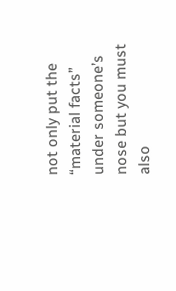not only put the “material facts” under someone’s nose but you must also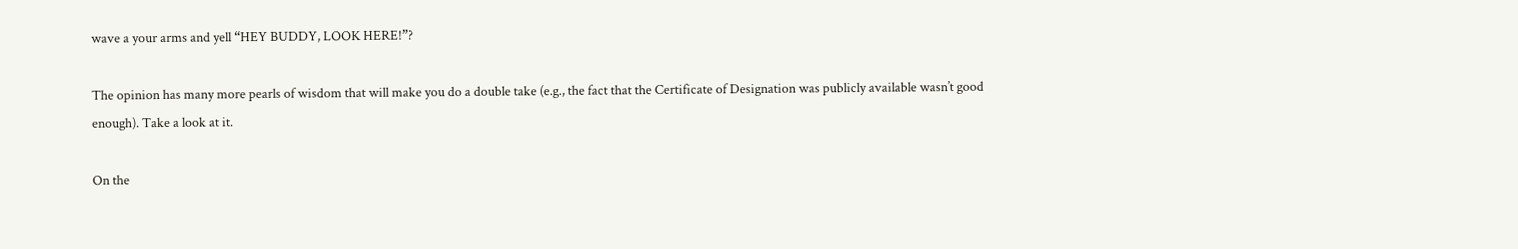wave a your arms and yell “HEY BUDDY, LOOK HERE!”?

The opinion has many more pearls of wisdom that will make you do a double take (e.g., the fact that the Certificate of Designation was publicly available wasn’t good enough). Take a look at it.

On the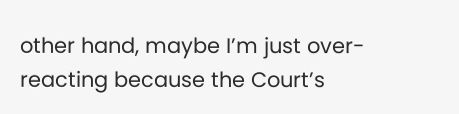other hand, maybe I’m just over-reacting because the Court’s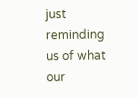just reminding us of what our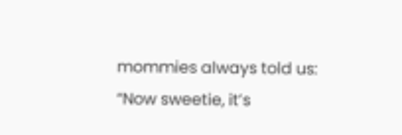mommies always told us: “Now sweetie, it’s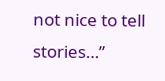not nice to tell stories…”